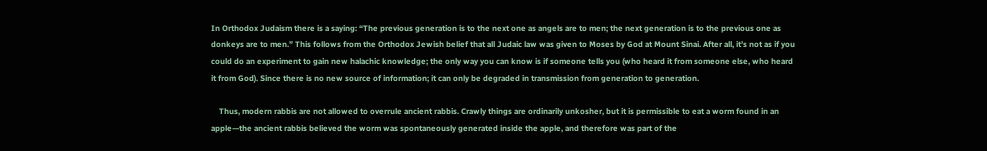In Orthodox Judaism there is a saying: “The previous generation is to the next one as angels are to men; the next generation is to the previous one as donkeys are to men.” This follows from the Orthodox Jewish belief that all Judaic law was given to Moses by God at Mount Sinai. After all, it’s not as if you could do an experiment to gain new halachic knowledge; the only way you can know is if someone tells you (who heard it from someone else, who heard it from God). Since there is no new source of information; it can only be degraded in transmission from generation to generation.

    Thus, modern rabbis are not allowed to overrule ancient rabbis. Crawly things are ordinarily unkosher, but it is permissible to eat a worm found in an apple—the ancient rabbis believed the worm was spontaneously generated inside the apple, and therefore was part of the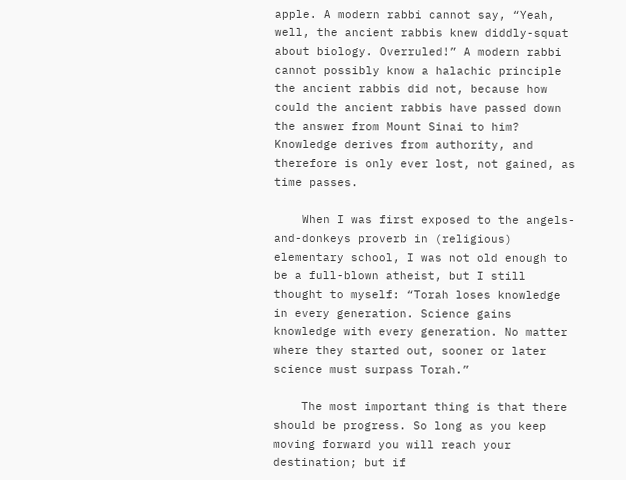apple. A modern rabbi cannot say, “Yeah, well, the ancient rabbis knew diddly-squat about biology. Overruled!” A modern rabbi cannot possibly know a halachic principle the ancient rabbis did not, because how could the ancient rabbis have passed down the answer from Mount Sinai to him? Knowledge derives from authority, and therefore is only ever lost, not gained, as time passes.

    When I was first exposed to the angels-and-donkeys proverb in (religious) elementary school, I was not old enough to be a full-blown atheist, but I still thought to myself: “Torah loses knowledge in every generation. Science gains knowledge with every generation. No matter where they started out, sooner or later science must surpass Torah.”

    The most important thing is that there should be progress. So long as you keep moving forward you will reach your destination; but if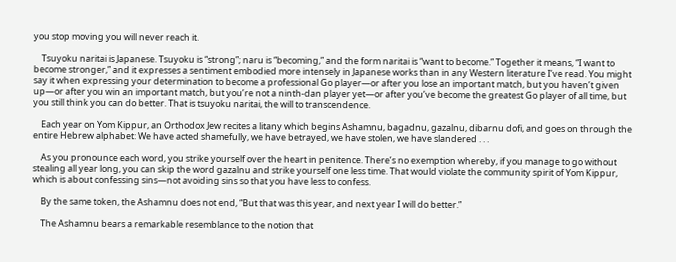you stop moving you will never reach it.

    Tsuyoku naritai is Japanese. Tsuyoku is “strong”; naru is “becoming,” and the form naritai is “want to become.” Together it means, “I want to become stronger,” and it expresses a sentiment embodied more intensely in Japanese works than in any Western literature I’ve read. You might say it when expressing your determination to become a professional Go player—or after you lose an important match, but you haven’t given up—or after you win an important match, but you’re not a ninth-dan player yet—or after you’ve become the greatest Go player of all time, but you still think you can do better. That is tsuyoku naritai, the will to transcendence.

    Each year on Yom Kippur, an Orthodox Jew recites a litany which begins Ashamnu, bagadnu, gazalnu, dibarnu dofi, and goes on through the entire Hebrew alphabet: We have acted shamefully, we have betrayed, we have stolen, we have slandered . . .

    As you pronounce each word, you strike yourself over the heart in penitence. There’s no exemption whereby, if you manage to go without stealing all year long, you can skip the word gazalnu and strike yourself one less time. That would violate the community spirit of Yom Kippur, which is about confessing sins—not avoiding sins so that you have less to confess.

    By the same token, the Ashamnu does not end, “But that was this year, and next year I will do better.”

    The Ashamnu bears a remarkable resemblance to the notion that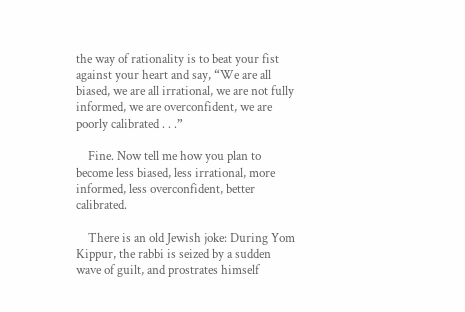the way of rationality is to beat your fist against your heart and say, “We are all biased, we are all irrational, we are not fully informed, we are overconfident, we are poorly calibrated . . .”

    Fine. Now tell me how you plan to become less biased, less irrational, more informed, less overconfident, better calibrated.

    There is an old Jewish joke: During Yom Kippur, the rabbi is seized by a sudden wave of guilt, and prostrates himself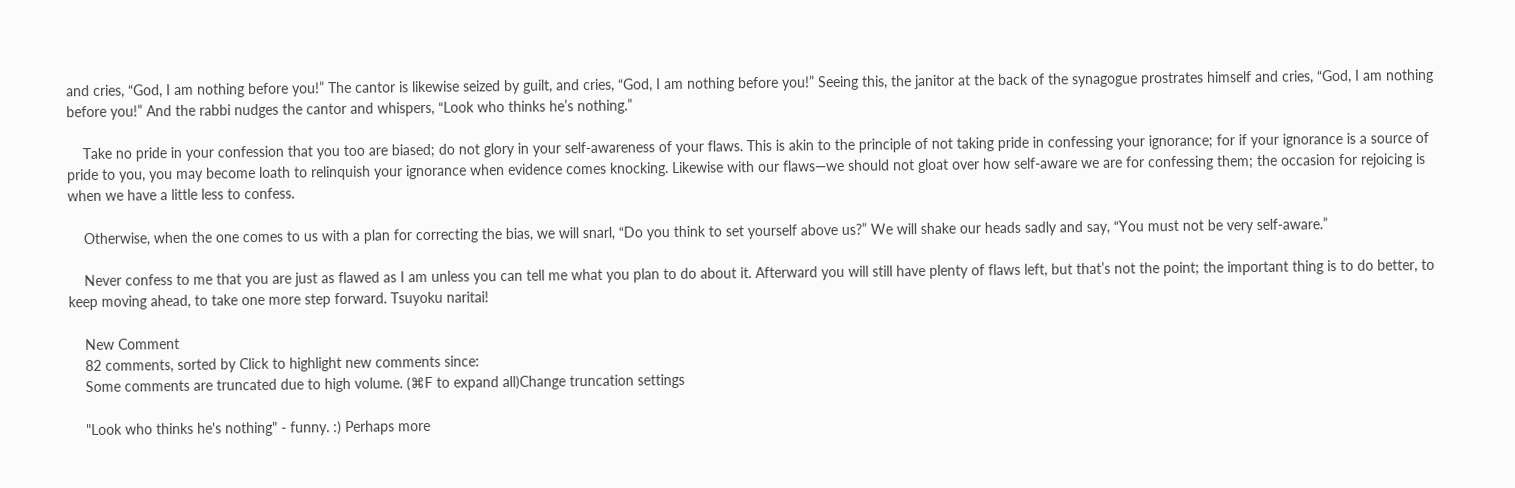and cries, “God, I am nothing before you!” The cantor is likewise seized by guilt, and cries, “God, I am nothing before you!” Seeing this, the janitor at the back of the synagogue prostrates himself and cries, “God, I am nothing before you!” And the rabbi nudges the cantor and whispers, “Look who thinks he’s nothing.”

    Take no pride in your confession that you too are biased; do not glory in your self-awareness of your flaws. This is akin to the principle of not taking pride in confessing your ignorance; for if your ignorance is a source of pride to you, you may become loath to relinquish your ignorance when evidence comes knocking. Likewise with our flaws—we should not gloat over how self-aware we are for confessing them; the occasion for rejoicing is when we have a little less to confess.

    Otherwise, when the one comes to us with a plan for correcting the bias, we will snarl, “Do you think to set yourself above us?” We will shake our heads sadly and say, “You must not be very self-aware.”

    Never confess to me that you are just as flawed as I am unless you can tell me what you plan to do about it. Afterward you will still have plenty of flaws left, but that’s not the point; the important thing is to do better, to keep moving ahead, to take one more step forward. Tsuyoku naritai!

    New Comment
    82 comments, sorted by Click to highlight new comments since:
    Some comments are truncated due to high volume. (⌘F to expand all)Change truncation settings

    "Look who thinks he's nothing" - funny. :) Perhaps more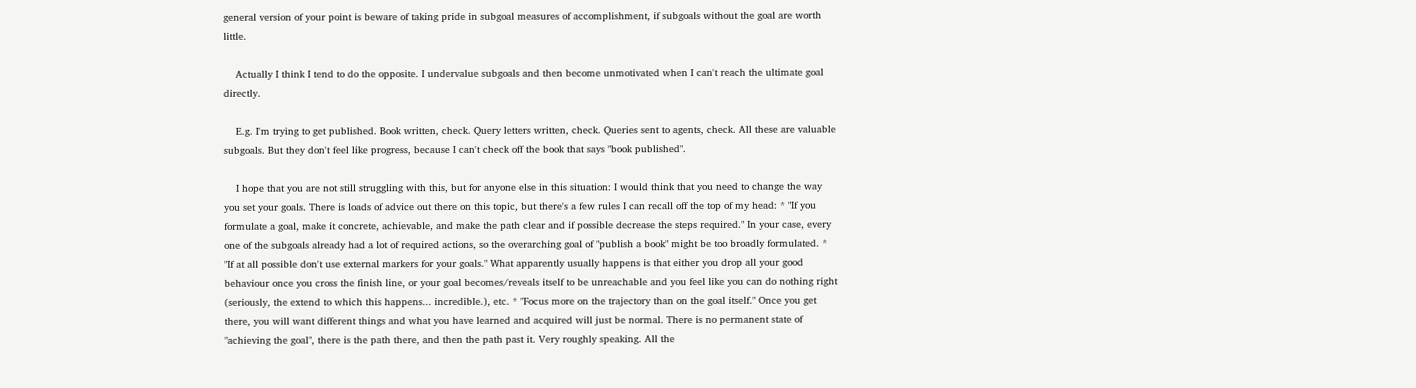general version of your point is beware of taking pride in subgoal measures of accomplishment, if subgoals without the goal are worth little.

    Actually I think I tend to do the opposite. I undervalue subgoals and then become unmotivated when I can't reach the ultimate goal directly.

    E.g. I'm trying to get published. Book written, check. Query letters written, check. Queries sent to agents, check. All these are valuable subgoals. But they don't feel like progress, because I can't check off the book that says "book published".

    I hope that you are not still struggling with this, but for anyone else in this situation: I would think that you need to change the way you set your goals. There is loads of advice out there on this topic, but there's a few rules I can recall off the top of my head: * "If you formulate a goal, make it concrete, achievable, and make the path clear and if possible decrease the steps required." In your case, every one of the subgoals already had a lot of required actions, so the overarching goal of "publish a book" might be too broadly formulated. * "If at all possible don't use external markers for your goals." What apparently usually happens is that either you drop all your good behaviour once you cross the finish line, or your goal becomes/reveals itself to be unreachable and you feel like you can do nothing right (seriously, the extend to which this happens... incredible.), etc. * "Focus more on the trajectory than on the goal itself." Once you get there, you will want different things and what you have learned and acquired will just be normal. There is no permanent state of "achieving the goal", there is the path there, and then the path past it. Very roughly speaking. All the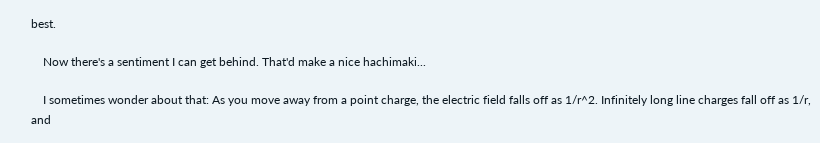best.

    Now there's a sentiment I can get behind. That'd make a nice hachimaki...

    I sometimes wonder about that: As you move away from a point charge, the electric field falls off as 1/r^2. Infinitely long line charges fall off as 1/r, and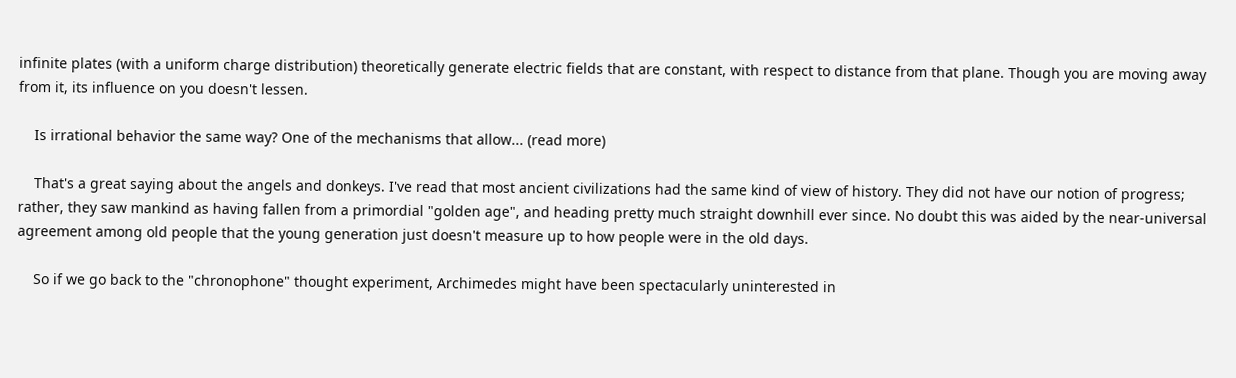infinite plates (with a uniform charge distribution) theoretically generate electric fields that are constant, with respect to distance from that plane. Though you are moving away from it, its influence on you doesn't lessen.

    Is irrational behavior the same way? One of the mechanisms that allow... (read more)

    That's a great saying about the angels and donkeys. I've read that most ancient civilizations had the same kind of view of history. They did not have our notion of progress; rather, they saw mankind as having fallen from a primordial "golden age", and heading pretty much straight downhill ever since. No doubt this was aided by the near-universal agreement among old people that the young generation just doesn't measure up to how people were in the old days.

    So if we go back to the "chronophone" thought experiment, Archimedes might have been spectacularly uninterested in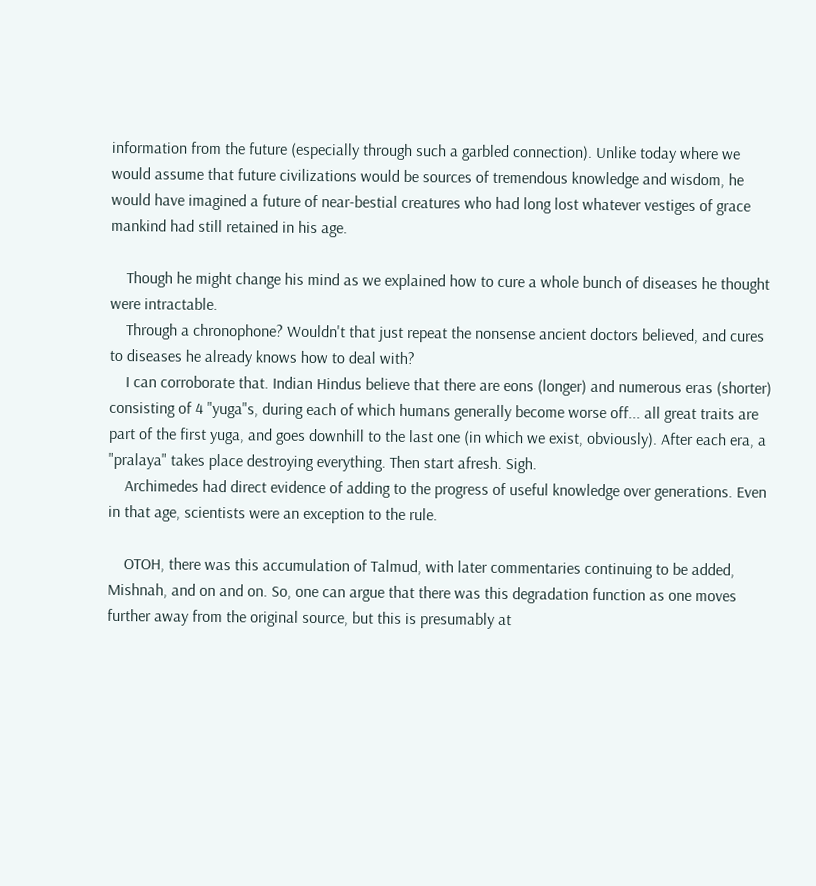information from the future (especially through such a garbled connection). Unlike today where we would assume that future civilizations would be sources of tremendous knowledge and wisdom, he would have imagined a future of near-bestial creatures who had long lost whatever vestiges of grace mankind had still retained in his age.

    Though he might change his mind as we explained how to cure a whole bunch of diseases he thought were intractable.
    Through a chronophone? Wouldn't that just repeat the nonsense ancient doctors believed, and cures to diseases he already knows how to deal with?
    I can corroborate that. Indian Hindus believe that there are eons (longer) and numerous eras (shorter) consisting of 4 "yuga"s, during each of which humans generally become worse off... all great traits are part of the first yuga, and goes downhill to the last one (in which we exist, obviously). After each era, a "pralaya" takes place destroying everything. Then start afresh. Sigh.
    Archimedes had direct evidence of adding to the progress of useful knowledge over generations. Even in that age, scientists were an exception to the rule.

    OTOH, there was this accumulation of Talmud, with later commentaries continuing to be added, Mishnah, and on and on. So, one can argue that there was this degradation function as one moves further away from the original source, but this is presumably at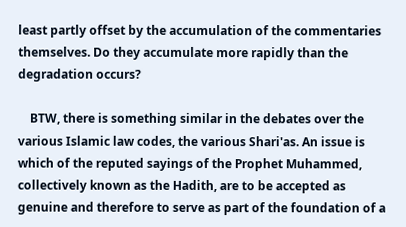least partly offset by the accumulation of the commentaries themselves. Do they accumulate more rapidly than the degradation occurs?

    BTW, there is something similar in the debates over the various Islamic law codes, the various Shari'as. An issue is which of the reputed sayings of the Prophet Muhammed, collectively known as the Hadith, are to be accepted as genuine and therefore to serve as part of the foundation of a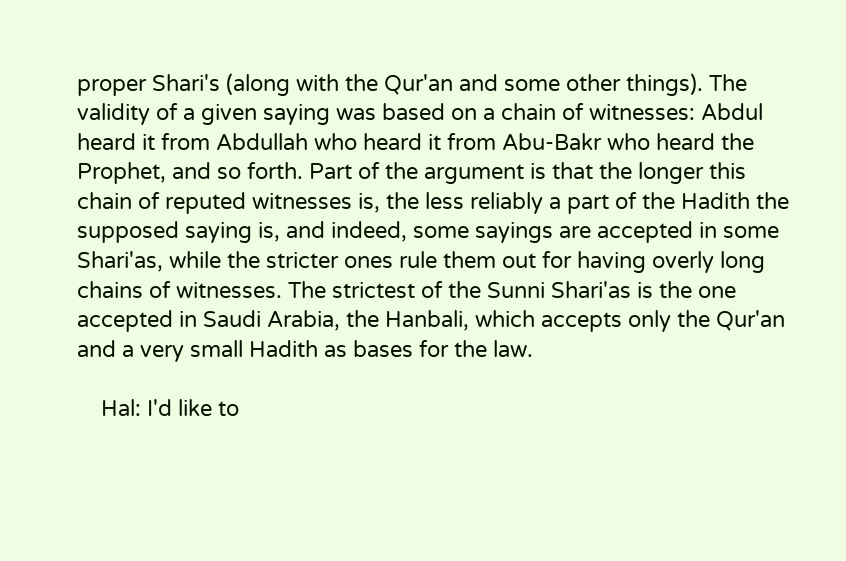proper Shari's (along with the Qur'an and some other things). The validity of a given saying was based on a chain of witnesses: Abdul heard it from Abdullah who heard it from Abu-Bakr who heard the Prophet, and so forth. Part of the argument is that the longer this chain of reputed witnesses is, the less reliably a part of the Hadith the supposed saying is, and indeed, some sayings are accepted in some Shari'as, while the stricter ones rule them out for having overly long chains of witnesses. The strictest of the Sunni Shari'as is the one accepted in Saudi Arabia, the Hanbali, which accepts only the Qur'an and a very small Hadith as bases for the law.

    Hal: I'd like to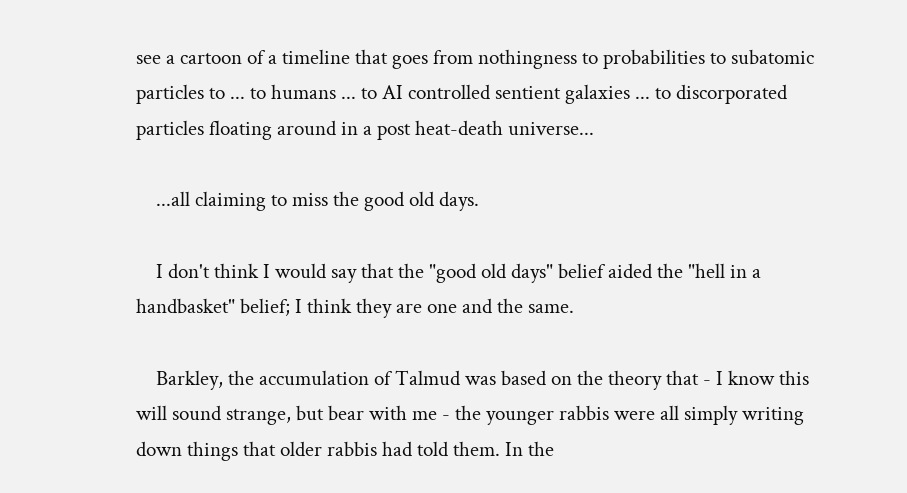see a cartoon of a timeline that goes from nothingness to probabilities to subatomic particles to ... to humans ... to AI controlled sentient galaxies ... to discorporated particles floating around in a post heat-death universe...

    ...all claiming to miss the good old days.

    I don't think I would say that the "good old days" belief aided the "hell in a handbasket" belief; I think they are one and the same.

    Barkley, the accumulation of Talmud was based on the theory that - I know this will sound strange, but bear with me - the younger rabbis were all simply writing down things that older rabbis had told them. In the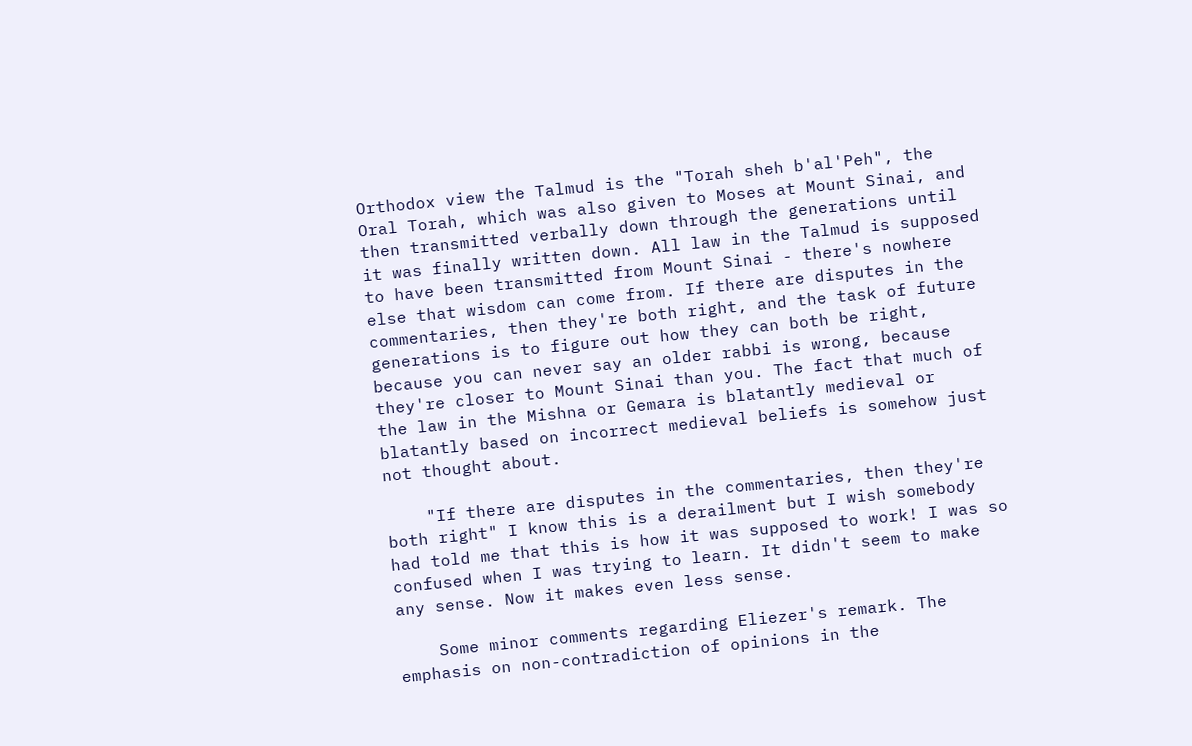Orthodox view the Talmud is the "Torah sheh b'al'Peh", the Oral Torah, which was also given to Moses at Mount Sinai, and then transmitted verbally down through the generations until it was finally written down. All law in the Talmud is supposed to have been transmitted from Mount Sinai - there's nowhere else that wisdom can come from. If there are disputes in the commentaries, then they're both right, and the task of future generations is to figure out how they can both be right, because you can never say an older rabbi is wrong, because they're closer to Mount Sinai than you. The fact that much of the law in the Mishna or Gemara is blatantly medieval or blatantly based on incorrect medieval beliefs is somehow just not thought about.

    "If there are disputes in the commentaries, then they're both right" I know this is a derailment but I wish somebody had told me that this is how it was supposed to work! I was so confused when I was trying to learn. It didn't seem to make any sense. Now it makes even less sense.

    Some minor comments regarding Eliezer's remark. The emphasis on non-contradiction of opinions in the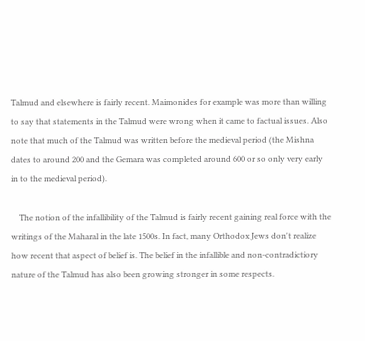Talmud and elsewhere is fairly recent. Maimonides for example was more than willing to say that statements in the Talmud were wrong when it came to factual issues. Also note that much of the Talmud was written before the medieval period (the Mishna dates to around 200 and the Gemara was completed around 600 or so only very early in to the medieval period).

    The notion of the infallibility of the Talmud is fairly recent gaining real force with the writings of the Maharal in the late 1500s. In fact, many Orthodox Jews don't realize how recent that aspect of belief is. The belief in the infallible and non-contradictiory nature of the Talmud has also been growing stronger in some respects.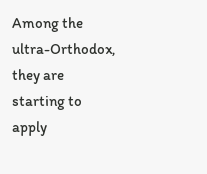Among the ultra-Orthodox, they are starting to apply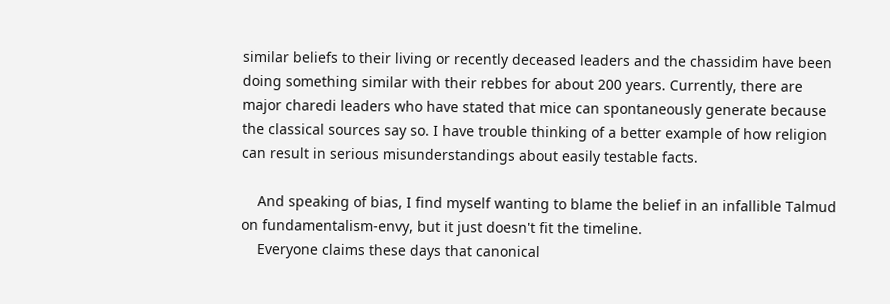similar beliefs to their living or recently deceased leaders and the chassidim have been doing something similar with their rebbes for about 200 years. Currently, there are major charedi leaders who have stated that mice can spontaneously generate because the classical sources say so. I have trouble thinking of a better example of how religion can result in serious misunderstandings about easily testable facts.

    And speaking of bias, I find myself wanting to blame the belief in an infallible Talmud on fundamentalism-envy, but it just doesn't fit the timeline.
    Everyone claims these days that canonical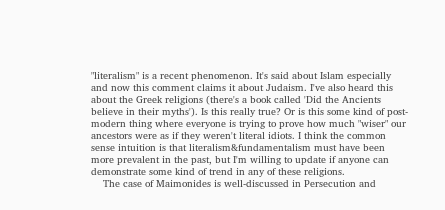"literalism" is a recent phenomenon. It's said about Islam especially and now this comment claims it about Judaism. I've also heard this about the Greek religions (there's a book called 'Did the Ancients believe in their myths'). Is this really true? Or is this some kind of post-modern thing where everyone is trying to prove how much "wiser" our ancestors were as if they weren't literal idiots. I think the common sense intuition is that literalism&fundamentalism must have been more prevalent in the past, but I'm willing to update if anyone can demonstrate some kind of trend in any of these religions.
    The case of Maimonides is well-discussed in Persecution and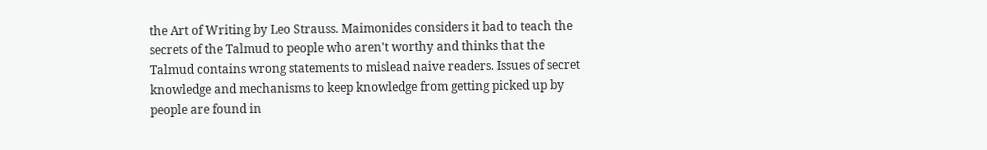the Art of Writing by Leo Strauss. Maimonides considers it bad to teach the secrets of the Talmud to people who aren't worthy and thinks that the Talmud contains wrong statements to mislead naive readers. Issues of secret knowledge and mechanisms to keep knowledge from getting picked up by people are found in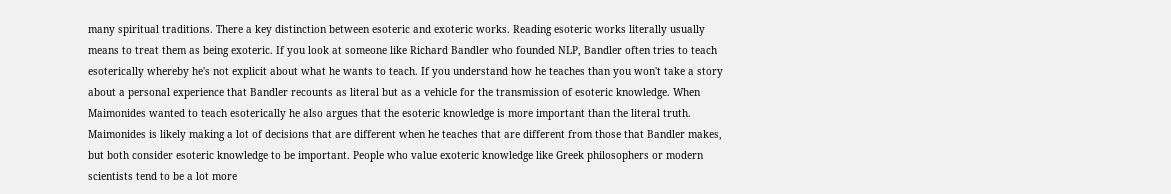many spiritual traditions. There a key distinction between esoteric and exoteric works. Reading esoteric works literally usually means to treat them as being exoteric. If you look at someone like Richard Bandler who founded NLP, Bandler often tries to teach esoterically whereby he's not explicit about what he wants to teach. If you understand how he teaches than you won't take a story about a personal experience that Bandler recounts as literal but as a vehicle for the transmission of esoteric knowledge. When Maimonides wanted to teach esoterically he also argues that the esoteric knowledge is more important than the literal truth. Maimonides is likely making a lot of decisions that are different when he teaches that are different from those that Bandler makes, but both consider esoteric knowledge to be important. People who value exoteric knowledge like Greek philosophers or modern scientists tend to be a lot more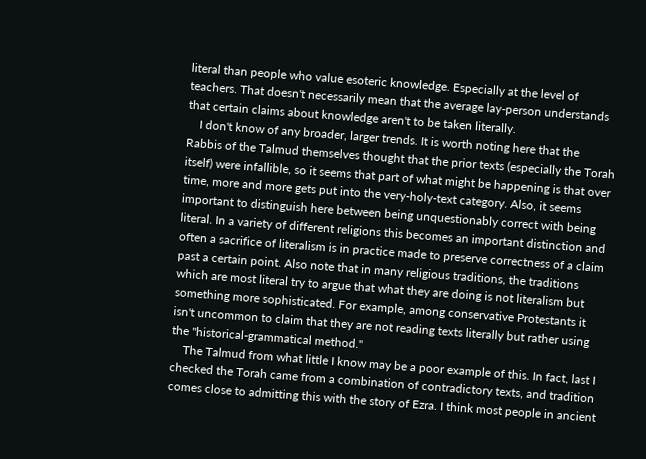literal than people who value esoteric knowledge. Especially at the level of teachers. That doesn't necessarily mean that the average lay-person understands that certain claims about knowledge aren't to be taken literally.
    I don't know of any broader, larger trends. It is worth noting here that the Rabbis of the Talmud themselves thought that the prior texts (especially the Torah itself) were infallible, so it seems that part of what might be happening is that over time, more and more gets put into the very-holy-text category. Also, it seems important to distinguish here between being unquestionably correct with being literal. In a variety of different religions this becomes an important distinction and often a sacrifice of literalism is in practice made to preserve correctness of a claim past a certain point. Also note that in many religious traditions, the traditions which are most literal try to argue that what they are doing is not literalism but something more sophisticated. For example, among conservative Protestants it isn't uncommon to claim that they are not reading texts literally but rather using the "historical-grammatical method."
    The Talmud from what little I know may be a poor example of this. In fact, last I checked the Torah came from a combination of contradictory texts, and tradition comes close to admitting this with the story of Ezra. I think most people in ancient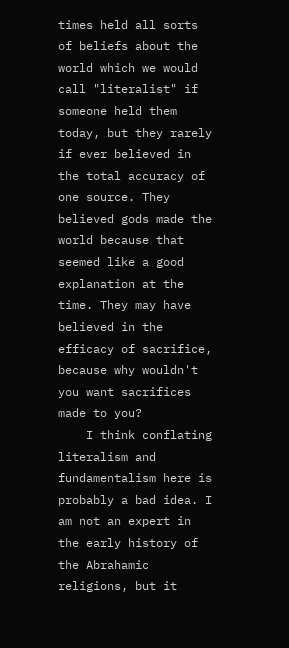times held all sorts of beliefs about the world which we would call "literalist" if someone held them today, but they rarely if ever believed in the total accuracy of one source. They believed gods made the world because that seemed like a good explanation at the time. They may have believed in the efficacy of sacrifice, because why wouldn't you want sacrifices made to you?
    I think conflating literalism and fundamentalism here is probably a bad idea. I am not an expert in the early history of the Abrahamic religions, but it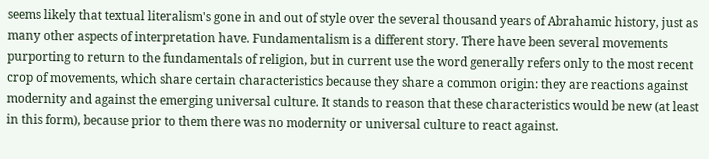seems likely that textual literalism's gone in and out of style over the several thousand years of Abrahamic history, just as many other aspects of interpretation have. Fundamentalism is a different story. There have been several movements purporting to return to the fundamentals of religion, but in current use the word generally refers only to the most recent crop of movements, which share certain characteristics because they share a common origin: they are reactions against modernity and against the emerging universal culture. It stands to reason that these characteristics would be new (at least in this form), because prior to them there was no modernity or universal culture to react against.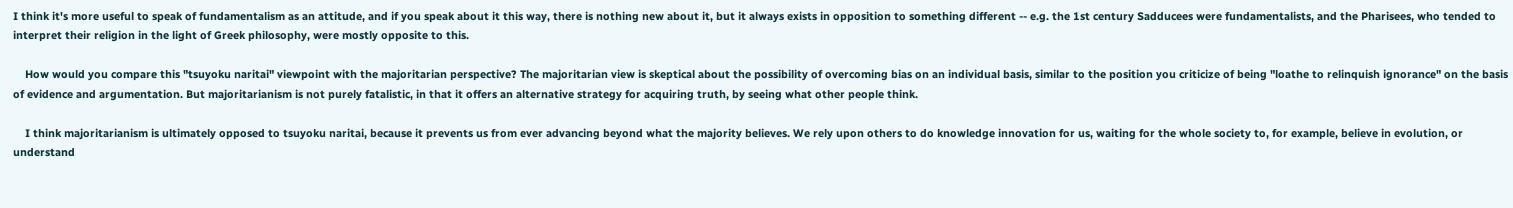I think it's more useful to speak of fundamentalism as an attitude, and if you speak about it this way, there is nothing new about it, but it always exists in opposition to something different -- e.g. the 1st century Sadducees were fundamentalists, and the Pharisees, who tended to interpret their religion in the light of Greek philosophy, were mostly opposite to this.

    How would you compare this "tsuyoku naritai" viewpoint with the majoritarian perspective? The majoritarian view is skeptical about the possibility of overcoming bias on an individual basis, similar to the position you criticize of being "loathe to relinquish ignorance" on the basis of evidence and argumentation. But majoritarianism is not purely fatalistic, in that it offers an alternative strategy for acquiring truth, by seeing what other people think.

    I think majoritarianism is ultimately opposed to tsuyoku naritai, because it prevents us from ever advancing beyond what the majority believes. We rely upon others to do knowledge innovation for us, waiting for the whole society to, for example, believe in evolution, or understand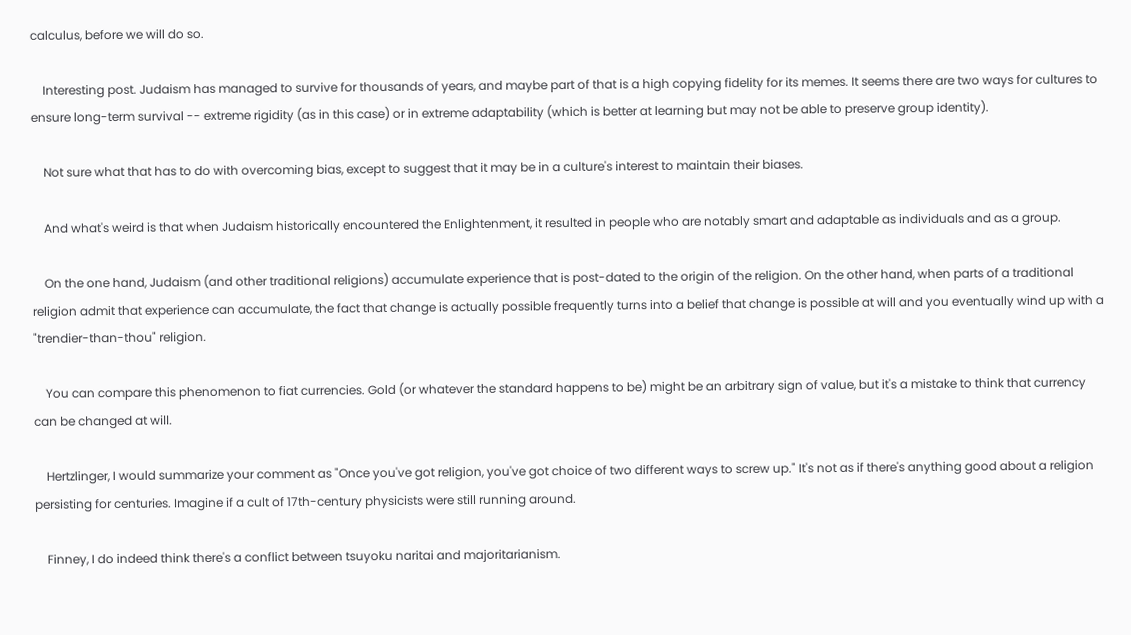calculus, before we will do so.

    Interesting post. Judaism has managed to survive for thousands of years, and maybe part of that is a high copying fidelity for its memes. It seems there are two ways for cultures to ensure long-term survival -- extreme rigidity (as in this case) or in extreme adaptability (which is better at learning but may not be able to preserve group identity).

    Not sure what that has to do with overcoming bias, except to suggest that it may be in a culture's interest to maintain their biases.

    And what's weird is that when Judaism historically encountered the Enlightenment, it resulted in people who are notably smart and adaptable as individuals and as a group.

    On the one hand, Judaism (and other traditional religions) accumulate experience that is post-dated to the origin of the religion. On the other hand, when parts of a traditional religion admit that experience can accumulate, the fact that change is actually possible frequently turns into a belief that change is possible at will and you eventually wind up with a "trendier-than-thou" religion.

    You can compare this phenomenon to fiat currencies. Gold (or whatever the standard happens to be) might be an arbitrary sign of value, but it's a mistake to think that currency can be changed at will.

    Hertzlinger, I would summarize your comment as "Once you've got religion, you've got choice of two different ways to screw up." It's not as if there's anything good about a religion persisting for centuries. Imagine if a cult of 17th-century physicists were still running around.

    Finney, I do indeed think there's a conflict between tsuyoku naritai and majoritarianism.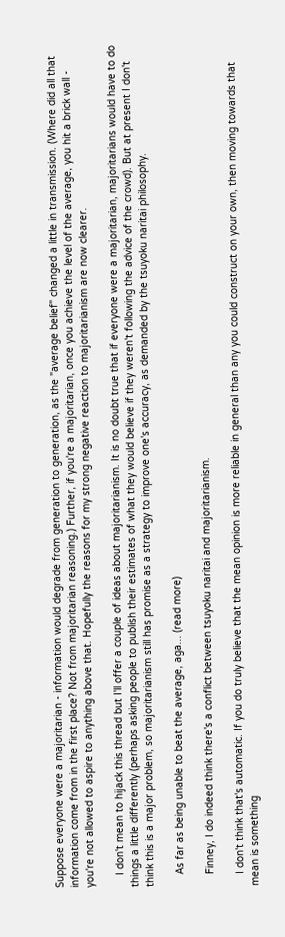Suppose everyone were a majoritarian - information would degrade from generation to generation, as the "average belief" changed a little in transmission. (Where did all that information come from in the first place? Not from majoritarian reasoning.) Further, if you're a majoritarian, once you achieve the level of the average, you hit a brick wall - you're not allowed to aspire to anything above that. Hopefully the reasons for my strong negative reaction to majoritarianism are now clearer.

    I don't mean to hijack this thread but I'll offer a couple of ideas about majoritarianism. It is no doubt true that if everyone were a majoritarian, majoritarians would have to do things a little differently (perhaps asking people to publish their estimates of what they would believe if they weren't following the advice of the crowd). But at present I don't think this is a major problem, so majoritarianism still has promise as a strategy to improve one's accuracy, as demanded by the tsuyoku naritai philosophy.

    As far as being unable to beat the average, aga... (read more)

    Finney, I do indeed think there's a conflict between tsuyoku naritai and majoritarianism.

    I don't think that's automatic. If you do truly believe that the mean opinion is more reliable in general than any you could construct on your own, then moving towards that mean is something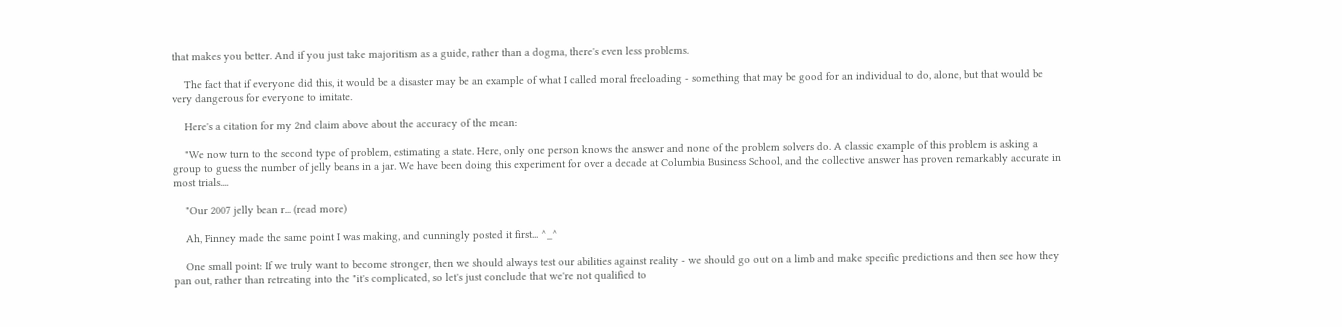that makes you better. And if you just take majoritism as a guide, rather than a dogma, there's even less problems.

    The fact that if everyone did this, it would be a disaster may be an example of what I called moral freeloading - something that may be good for an individual to do, alone, but that would be very dangerous for everyone to imitate.

    Here's a citation for my 2nd claim above about the accuracy of the mean:

    "We now turn to the second type of problem, estimating a state. Here, only one person knows the answer and none of the problem solvers do. A classic example of this problem is asking a group to guess the number of jelly beans in a jar. We have been doing this experiment for over a decade at Columbia Business School, and the collective answer has proven remarkably accurate in most trials....

    "Our 2007 jelly bean r... (read more)

    Ah, Finney made the same point I was making, and cunningly posted it first... ^_^

    One small point: If we truly want to become stronger, then we should always test our abilities against reality - we should go out on a limb and make specific predictions and then see how they pan out, rather than retreating into the "it's complicated, so let's just conclude that we're not qualified to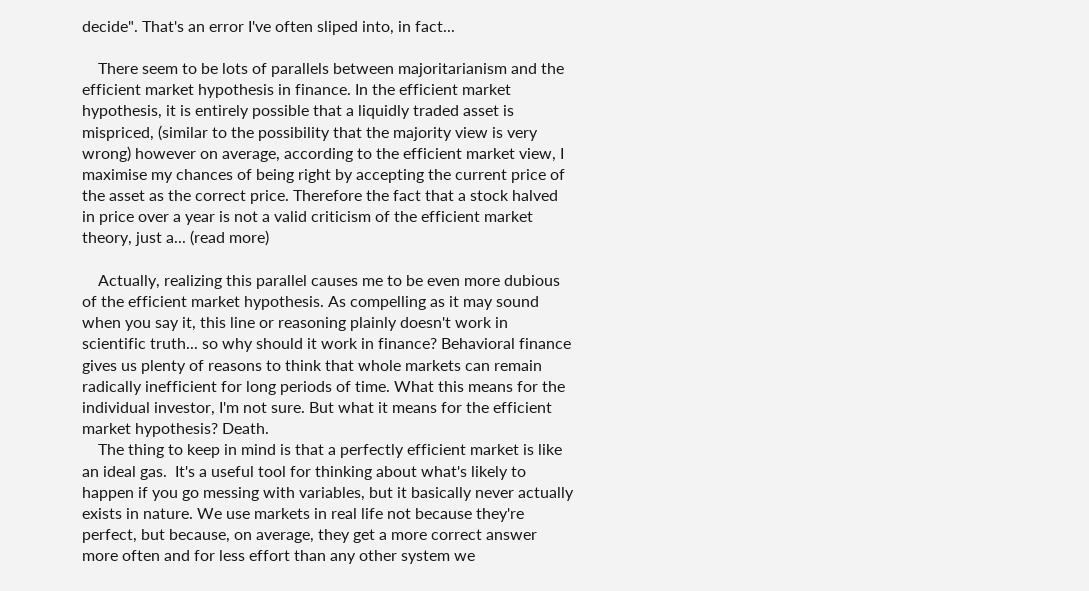decide". That's an error I've often sliped into, in fact...

    There seem to be lots of parallels between majoritarianism and the efficient market hypothesis in finance. In the efficient market hypothesis, it is entirely possible that a liquidly traded asset is mispriced, (similar to the possibility that the majority view is very wrong) however on average, according to the efficient market view, I maximise my chances of being right by accepting the current price of the asset as the correct price. Therefore the fact that a stock halved in price over a year is not a valid criticism of the efficient market theory, just a... (read more)

    Actually, realizing this parallel causes me to be even more dubious of the efficient market hypothesis. As compelling as it may sound when you say it, this line or reasoning plainly doesn't work in scientific truth... so why should it work in finance? Behavioral finance gives us plenty of reasons to think that whole markets can remain radically inefficient for long periods of time. What this means for the individual investor, I'm not sure. But what it means for the efficient market hypothesis? Death.
    The thing to keep in mind is that a perfectly efficient market is like an ideal gas.  It's a useful tool for thinking about what's likely to happen if you go messing with variables, but it basically never actually exists in nature. We use markets in real life not because they're perfect, but because, on average, they get a more correct answer more often and for less effort than any other system we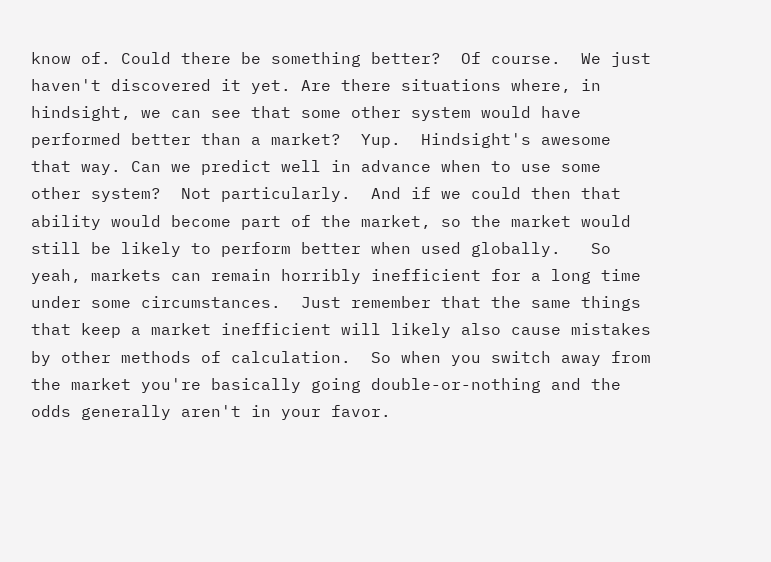know of. Could there be something better?  Of course.  We just haven't discovered it yet. Are there situations where, in hindsight, we can see that some other system would have performed better than a market?  Yup.  Hindsight's awesome that way. Can we predict well in advance when to use some other system?  Not particularly.  And if we could then that ability would become part of the market, so the market would still be likely to perform better when used globally.   So yeah, markets can remain horribly inefficient for a long time under some circumstances.  Just remember that the same things that keep a market inefficient will likely also cause mistakes by other methods of calculation.  So when you switch away from the market you're basically going double-or-nothing and the odds generally aren't in your favor.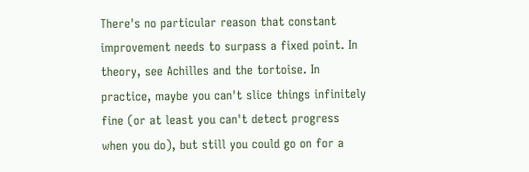There's no particular reason that constant improvement needs to surpass a fixed point. In theory, see Achilles and the tortoise. In practice, maybe you can't slice things infinitely fine (or at least you can't detect progress when you do), but still you could go on for a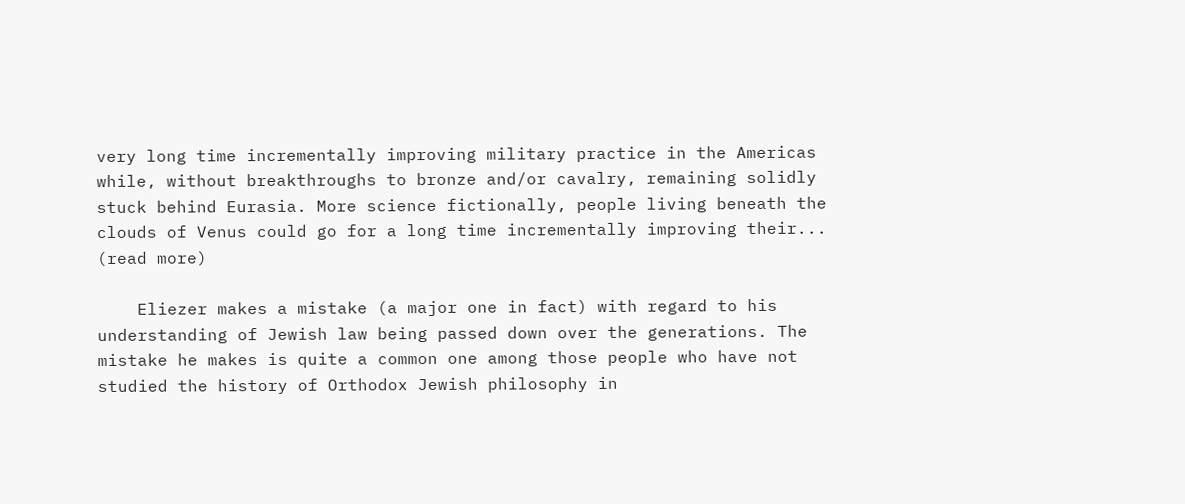very long time incrementally improving military practice in the Americas while, without breakthroughs to bronze and/or cavalry, remaining solidly stuck behind Eurasia. More science fictionally, people living beneath the clouds of Venus could go for a long time incrementally improving their... (read more)

    Eliezer makes a mistake (a major one in fact) with regard to his understanding of Jewish law being passed down over the generations. The mistake he makes is quite a common one among those people who have not studied the history of Orthodox Jewish philosophy in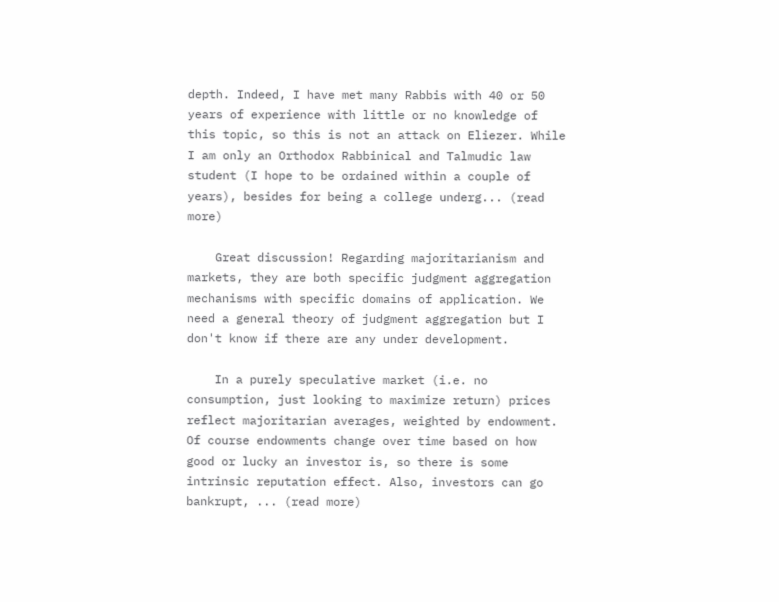depth. Indeed, I have met many Rabbis with 40 or 50 years of experience with little or no knowledge of this topic, so this is not an attack on Eliezer. While I am only an Orthodox Rabbinical and Talmudic law student (I hope to be ordained within a couple of years), besides for being a college underg... (read more)

    Great discussion! Regarding majoritarianism and markets, they are both specific judgment aggregation mechanisms with specific domains of application. We need a general theory of judgment aggregation but I don't know if there are any under development.

    In a purely speculative market (i.e. no consumption, just looking to maximize return) prices reflect majoritarian averages, weighted by endowment. Of course endowments change over time based on how good or lucky an investor is, so there is some intrinsic reputation effect. Also, investors can go bankrupt, ... (read more)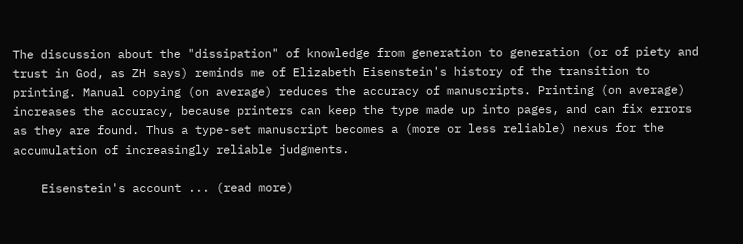The discussion about the "dissipation" of knowledge from generation to generation (or of piety and trust in God, as ZH says) reminds me of Elizabeth Eisenstein's history of the transition to printing. Manual copying (on average) reduces the accuracy of manuscripts. Printing (on average) increases the accuracy, because printers can keep the type made up into pages, and can fix errors as they are found. Thus a type-set manuscript becomes a (more or less reliable) nexus for the accumulation of increasingly reliable judgments.

    Eisenstein's account ... (read more)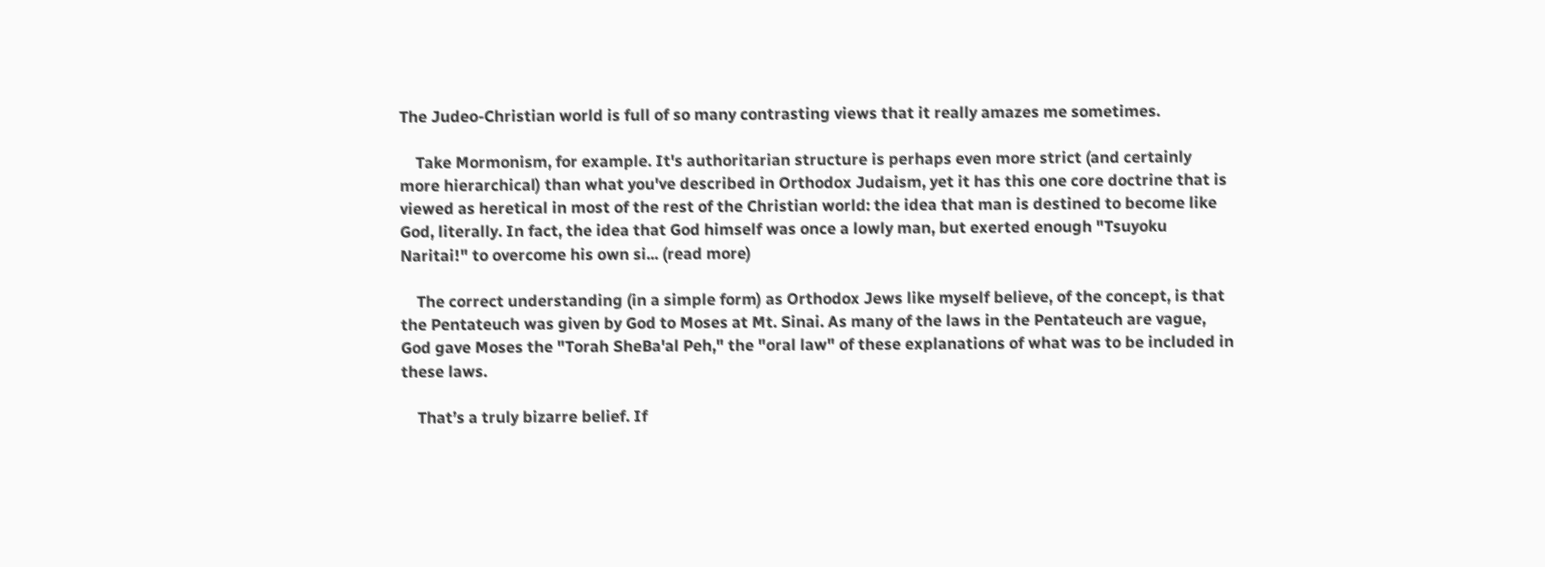The Judeo-Christian world is full of so many contrasting views that it really amazes me sometimes.

    Take Mormonism, for example. It's authoritarian structure is perhaps even more strict (and certainly more hierarchical) than what you've described in Orthodox Judaism, yet it has this one core doctrine that is viewed as heretical in most of the rest of the Christian world: the idea that man is destined to become like God, literally. In fact, the idea that God himself was once a lowly man, but exerted enough "Tsuyoku Naritai!" to overcome his own si... (read more)

    The correct understanding (in a simple form) as Orthodox Jews like myself believe, of the concept, is that the Pentateuch was given by God to Moses at Mt. Sinai. As many of the laws in the Pentateuch are vague, God gave Moses the "Torah SheBa'al Peh," the "oral law" of these explanations of what was to be included in these laws.

    That’s a truly bizarre belief. If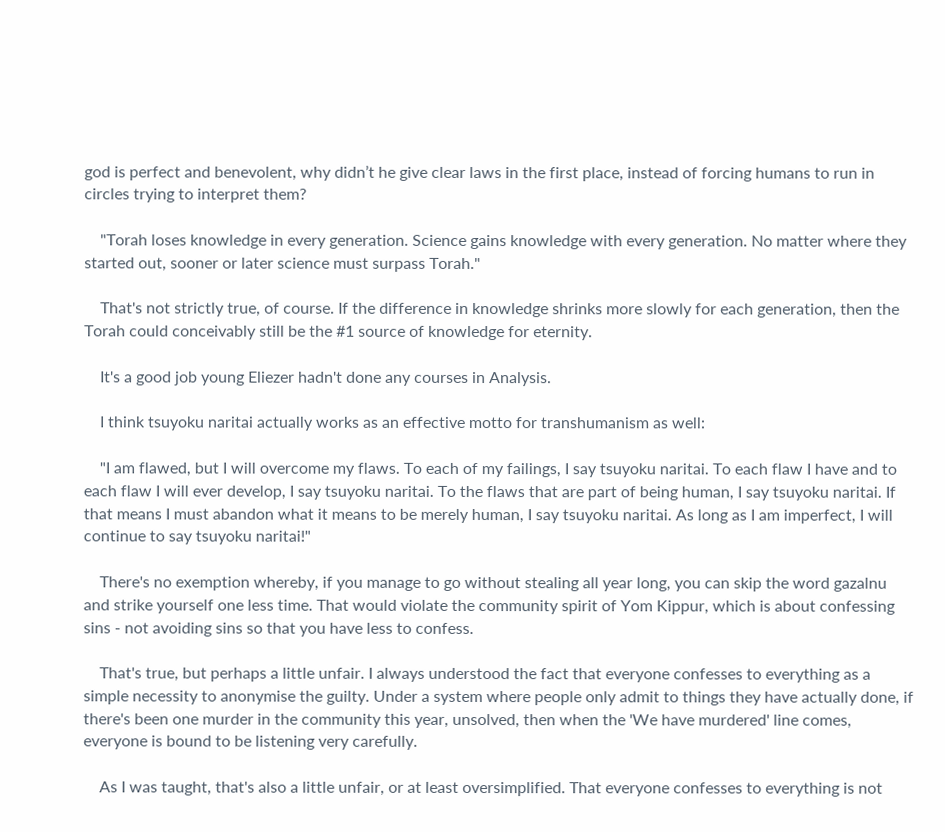god is perfect and benevolent, why didn’t he give clear laws in the first place, instead of forcing humans to run in circles trying to interpret them?

    "Torah loses knowledge in every generation. Science gains knowledge with every generation. No matter where they started out, sooner or later science must surpass Torah."

    That's not strictly true, of course. If the difference in knowledge shrinks more slowly for each generation, then the Torah could conceivably still be the #1 source of knowledge for eternity.

    It's a good job young Eliezer hadn't done any courses in Analysis.

    I think tsuyoku naritai actually works as an effective motto for transhumanism as well:

    "I am flawed, but I will overcome my flaws. To each of my failings, I say tsuyoku naritai. To each flaw I have and to each flaw I will ever develop, I say tsuyoku naritai. To the flaws that are part of being human, I say tsuyoku naritai. If that means I must abandon what it means to be merely human, I say tsuyoku naritai. As long as I am imperfect, I will continue to say tsuyoku naritai!"

    There's no exemption whereby, if you manage to go without stealing all year long, you can skip the word gazalnu and strike yourself one less time. That would violate the community spirit of Yom Kippur, which is about confessing sins - not avoiding sins so that you have less to confess.

    That's true, but perhaps a little unfair. I always understood the fact that everyone confesses to everything as a simple necessity to anonymise the guilty. Under a system where people only admit to things they have actually done, if there's been one murder in the community this year, unsolved, then when the 'We have murdered' line comes, everyone is bound to be listening very carefully.

    As I was taught, that's also a little unfair, or at least oversimplified. That everyone confesses to everything is not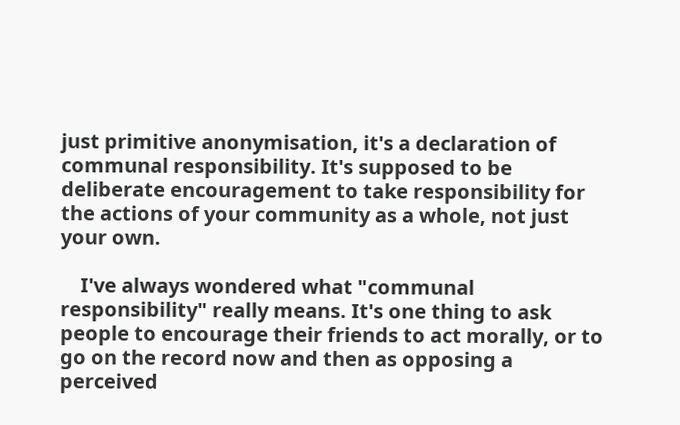just primitive anonymisation, it's a declaration of communal responsibility. It's supposed to be deliberate encouragement to take responsibility for the actions of your community as a whole, not just your own.

    I've always wondered what "communal responsibility" really means. It's one thing to ask people to encourage their friends to act morally, or to go on the record now and then as opposing a perceived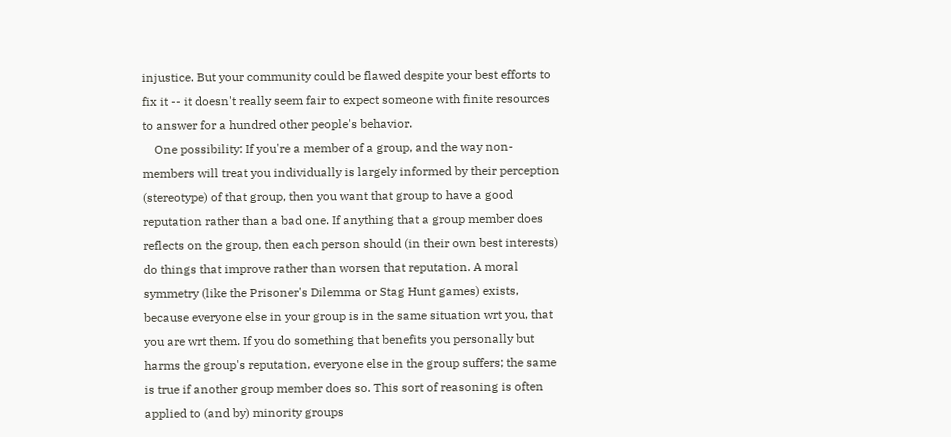injustice. But your community could be flawed despite your best efforts to fix it -- it doesn't really seem fair to expect someone with finite resources to answer for a hundred other people's behavior.
    One possibility: If you're a member of a group, and the way non-members will treat you individually is largely informed by their perception (stereotype) of that group, then you want that group to have a good reputation rather than a bad one. If anything that a group member does reflects on the group, then each person should (in their own best interests) do things that improve rather than worsen that reputation. A moral symmetry (like the Prisoner's Dilemma or Stag Hunt games) exists, because everyone else in your group is in the same situation wrt you, that you are wrt them. If you do something that benefits you personally but harms the group's reputation, everyone else in the group suffers; the same is true if another group member does so. This sort of reasoning is often applied to (and by) minority groups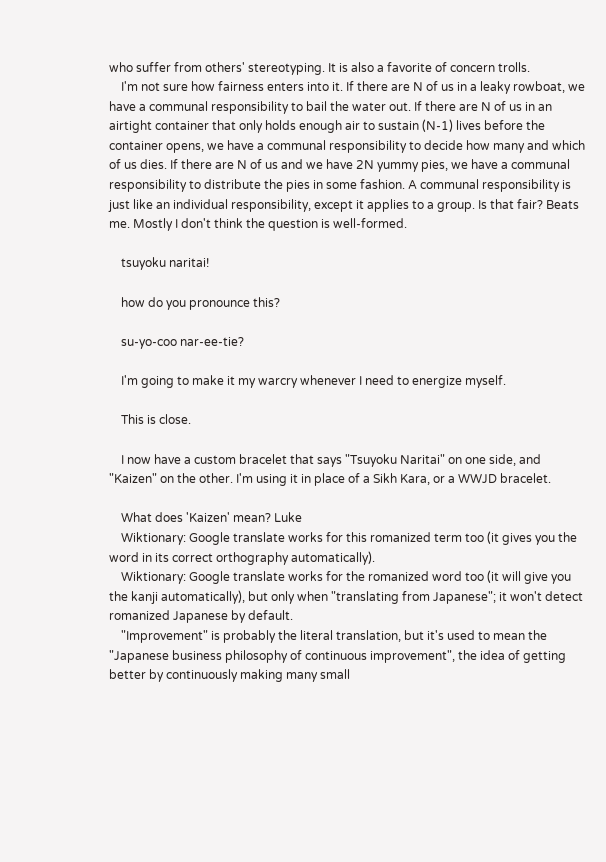who suffer from others' stereotyping. It is also a favorite of concern trolls.
    I'm not sure how fairness enters into it. If there are N of us in a leaky rowboat, we have a communal responsibility to bail the water out. If there are N of us in an airtight container that only holds enough air to sustain (N-1) lives before the container opens, we have a communal responsibility to decide how many and which of us dies. If there are N of us and we have 2N yummy pies, we have a communal responsibility to distribute the pies in some fashion. A communal responsibility is just like an individual responsibility, except it applies to a group. Is that fair? Beats me. Mostly I don't think the question is well-formed.

    tsuyoku naritai!

    how do you pronounce this?

    su-yo-coo nar-ee-tie?

    I'm going to make it my warcry whenever I need to energize myself.

    This is close.

    I now have a custom bracelet that says "Tsuyoku Naritai" on one side, and "Kaizen" on the other. I'm using it in place of a Sikh Kara, or a WWJD bracelet.

    What does 'Kaizen' mean? Luke
    Wiktionary: Google translate works for this romanized term too (it gives you the word in its correct orthography automatically).
    Wiktionary: Google translate works for the romanized word too (it will give you the kanji automatically), but only when "translating from Japanese"; it won't detect romanized Japanese by default.
    "Improvement" is probably the literal translation, but it's used to mean the "Japanese business philosophy of continuous improvement", the idea of getting better by continuously making many small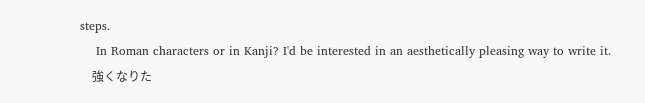steps.
    In Roman characters or in Kanji? I'd be interested in an aesthetically pleasing way to write it.
    強くなりた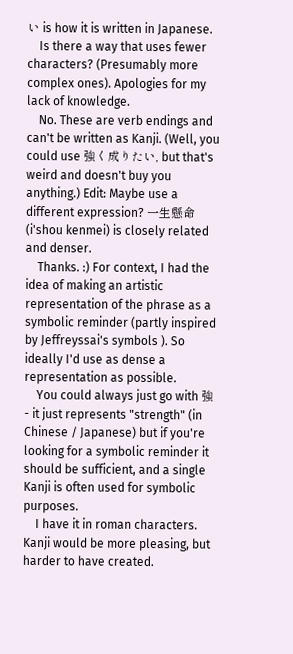い is how it is written in Japanese.
    Is there a way that uses fewer characters? (Presumably more complex ones). Apologies for my lack of knowledge.
    No. These are verb endings and can't be written as Kanji. (Well, you could use 強く成りたい, but that's weird and doesn't buy you anything.) Edit: Maybe use a different expression? 一生懸命 (i'shou kenmei) is closely related and denser.
    Thanks. :) For context, I had the idea of making an artistic representation of the phrase as a symbolic reminder (partly inspired by Jeffreyssai's symbols ). So ideally I'd use as dense a representation as possible.
    You could always just go with 強 - it just represents "strength" (in Chinese / Japanese) but if you're looking for a symbolic reminder it should be sufficient, and a single Kanji is often used for symbolic purposes.
    I have it in roman characters. Kanji would be more pleasing, but harder to have created.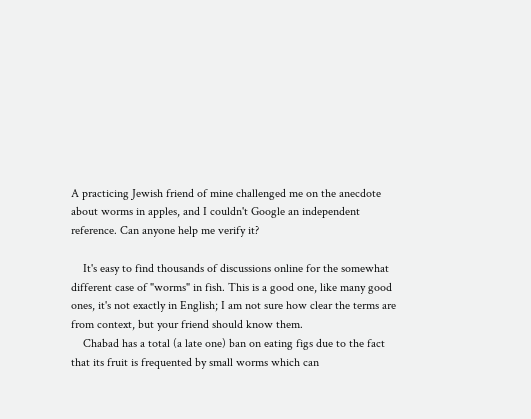A practicing Jewish friend of mine challenged me on the anecdote about worms in apples, and I couldn't Google an independent reference. Can anyone help me verify it?

    It's easy to find thousands of discussions online for the somewhat different case of "worms" in fish. This is a good one, like many good ones, it's not exactly in English; I am not sure how clear the terms are from context, but your friend should know them.
    Chabad has a total (a late one) ban on eating figs due to the fact that its fruit is frequented by small worms which can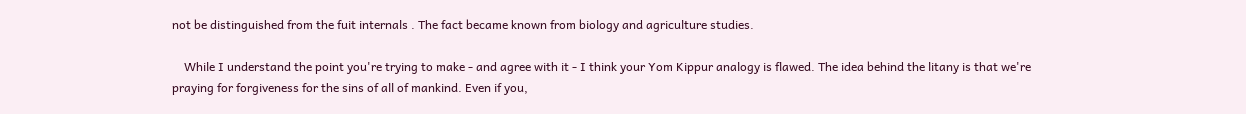not be distinguished from the fuit internals . The fact became known from biology and agriculture studies.

    While I understand the point you're trying to make - and agree with it - I think your Yom Kippur analogy is flawed. The idea behind the litany is that we're praying for forgiveness for the sins of all of mankind. Even if you,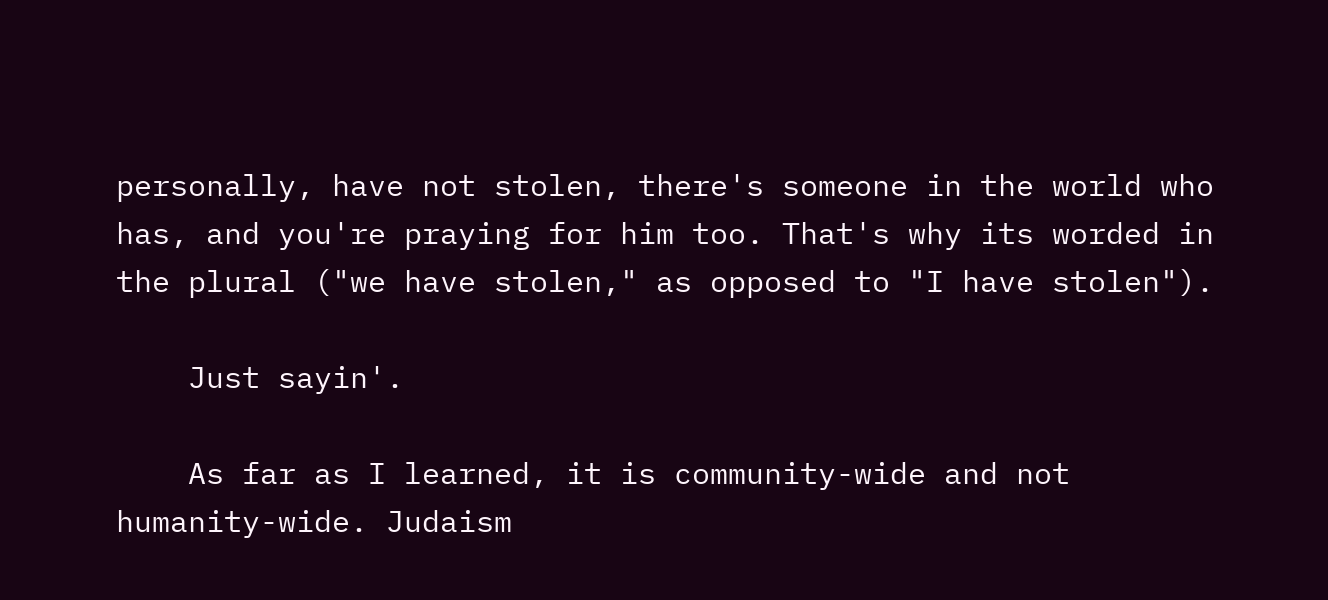personally, have not stolen, there's someone in the world who has, and you're praying for him too. That's why its worded in the plural ("we have stolen," as opposed to "I have stolen").

    Just sayin'.

    As far as I learned, it is community-wide and not humanity-wide. Judaism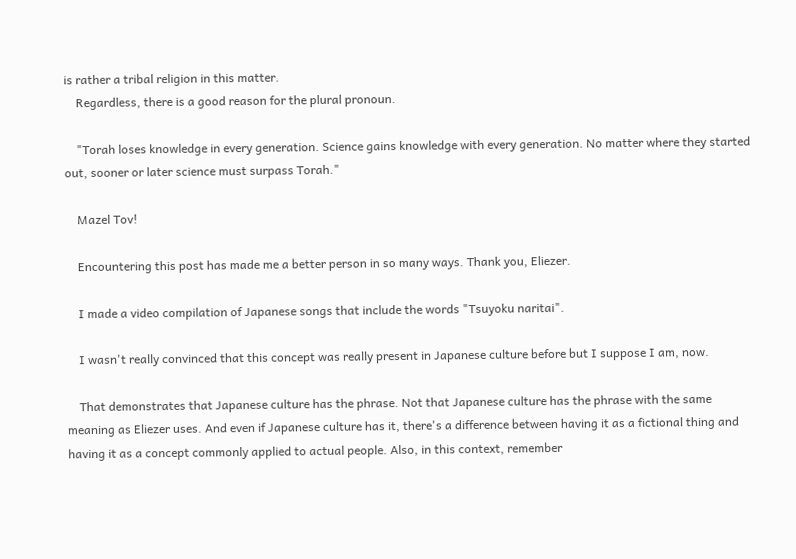is rather a tribal religion in this matter.
    Regardless, there is a good reason for the plural pronoun.

    "Torah loses knowledge in every generation. Science gains knowledge with every generation. No matter where they started out, sooner or later science must surpass Torah."

    Mazel Tov!

    Encountering this post has made me a better person in so many ways. Thank you, Eliezer.

    I made a video compilation of Japanese songs that include the words "Tsuyoku naritai".

    I wasn't really convinced that this concept was really present in Japanese culture before but I suppose I am, now.

    That demonstrates that Japanese culture has the phrase. Not that Japanese culture has the phrase with the same meaning as Eliezer uses. And even if Japanese culture has it, there's a difference between having it as a fictional thing and having it as a concept commonly applied to actual people. Also, in this context, remember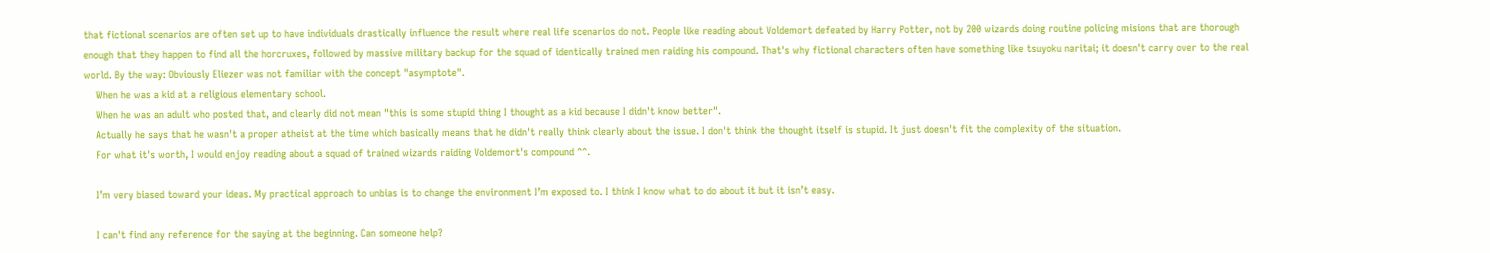that fictional scenarios are often set up to have individuals drastically influence the result where real life scenarios do not. People like reading about Voldemort defeated by Harry Potter, not by 200 wizards doing routine policing misions that are thorough enough that they happen to find all the horcruxes, followed by massive military backup for the squad of identically trained men raiding his compound. That's why fictional characters often have something like tsuyoku naritai; it doesn't carry over to the real world. By the way: Obviously Eliezer was not familiar with the concept "asymptote".
    When he was a kid at a religious elementary school.
    When he was an adult who posted that, and clearly did not mean "this is some stupid thing I thought as a kid because I didn't know better".
    Actually he says that he wasn't a proper atheist at the time which basically means that he didn't really think clearly about the issue. I don't think the thought itself is stupid. It just doesn't fit the complexity of the situation.
    For what it's worth, I would enjoy reading about a squad of trained wizards raiding Voldemort's compound ^^.

    I’m very biased toward your ideas. My practical approach to unbias is to change the environment I’m exposed to. I think I know what to do about it but it isn’t easy.

    I can't find any reference for the saying at the beginning. Can someone help?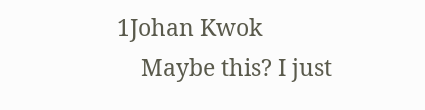1Johan Kwok
    Maybe this? I just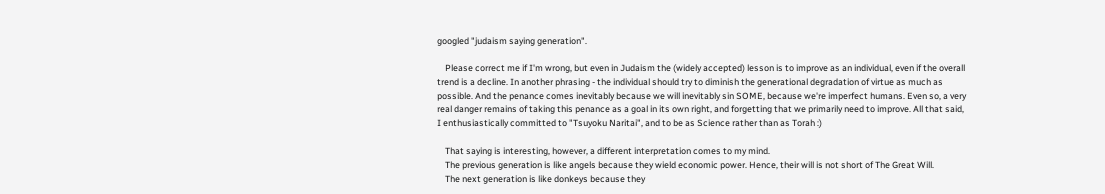googled "judaism saying generation".

    Please correct me if I'm wrong, but even in Judaism the (widely accepted) lesson is to improve as an individual, even if the overall trend is a decline. In another phrasing - the individual should try to diminish the generational degradation of virtue as much as possible. And the penance comes inevitably because we will inevitably sin SOME, because we're imperfect humans. Even so, a very real danger remains of taking this penance as a goal in its own right, and forgetting that we primarily need to improve. All that said, I enthusiastically committed to "Tsuyoku Naritai", and to be as Science rather than as Torah :)

    That saying is interesting, however, a different interpretation comes to my mind.
    The previous generation is like angels because they wield economic power. Hence, their will is not short of The Great Will.
    The next generation is like donkeys because they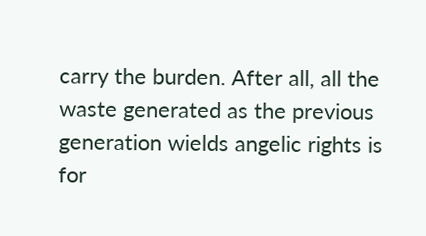carry the burden. After all, all the waste generated as the previous generation wields angelic rights is for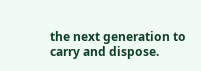the next generation to carry and dispose.